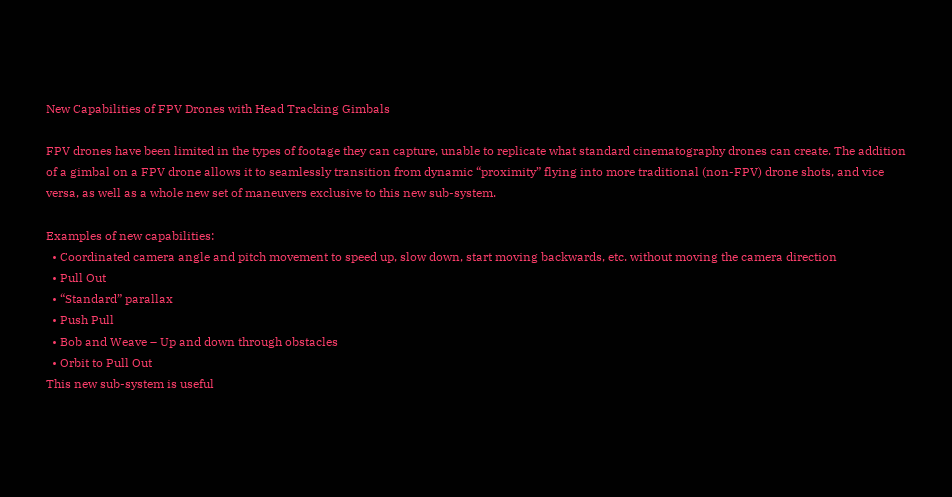New Capabilities of FPV Drones with Head Tracking Gimbals

FPV drones have been limited in the types of footage they can capture, unable to replicate what standard cinematography drones can create. The addition of a gimbal on a FPV drone allows it to seamlessly transition from dynamic “proximity” flying into more traditional (non-FPV) drone shots, and vice versa, as well as a whole new set of maneuvers exclusive to this new sub-system.

Examples of new capabilities:
  • Coordinated camera angle and pitch movement to speed up, slow down, start moving backwards, etc. without moving the camera direction
  • Pull Out
  • “Standard” parallax
  • Push Pull
  • Bob and Weave – Up and down through obstacles
  • Orbit to Pull Out
This new sub-system is useful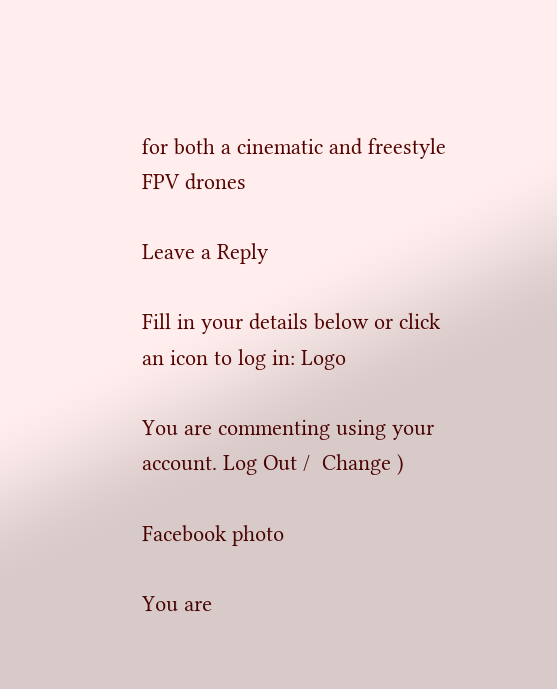for both a cinematic and freestyle FPV drones

Leave a Reply

Fill in your details below or click an icon to log in: Logo

You are commenting using your account. Log Out /  Change )

Facebook photo

You are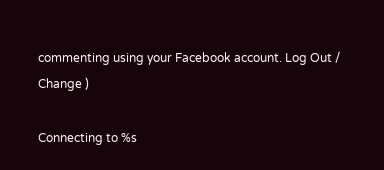commenting using your Facebook account. Log Out /  Change )

Connecting to %s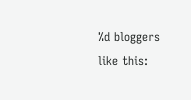%d bloggers like this: